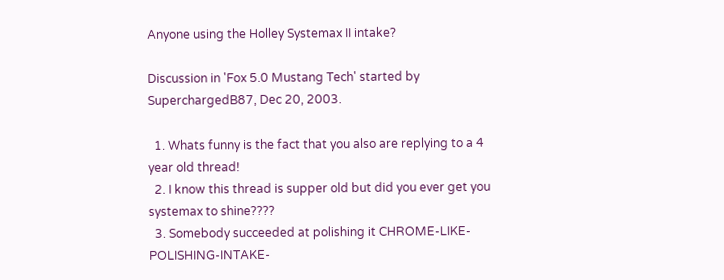Anyone using the Holley Systemax II intake?

Discussion in 'Fox 5.0 Mustang Tech' started by SuperchargedB87, Dec 20, 2003.

  1. Whats funny is the fact that you also are replying to a 4 year old thread!
  2. I know this thread is supper old but did you ever get you systemax to shine????
  3. Somebody succeeded at polishing it CHROME-LIKE-POLISHING-INTAKE-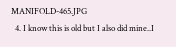MANIFOLD-465.JPG
  4. I know this is old but I also did mine..I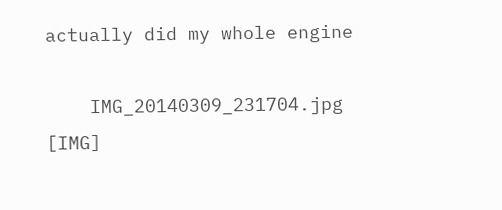actually did my whole engine

    IMG_20140309_231704.jpg [IMG]